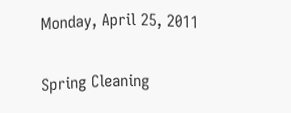Monday, April 25, 2011

Spring Cleaning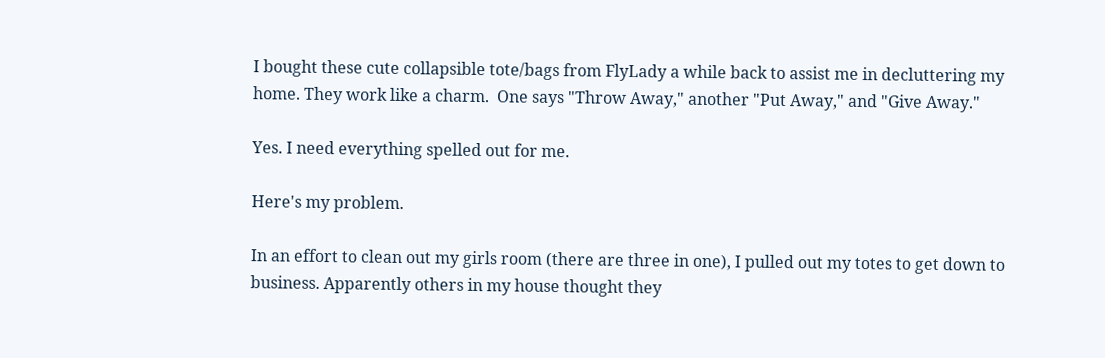I bought these cute collapsible tote/bags from FlyLady a while back to assist me in decluttering my home. They work like a charm.  One says "Throw Away," another "Put Away," and "Give Away."

Yes. I need everything spelled out for me.

Here's my problem.

In an effort to clean out my girls room (there are three in one), I pulled out my totes to get down to business. Apparently others in my house thought they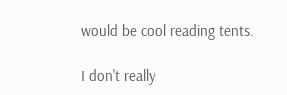would be cool reading tents.

I don't really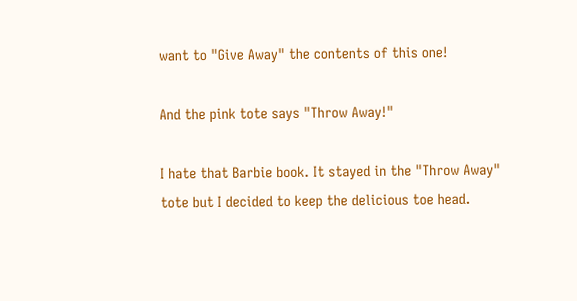want to "Give Away" the contents of this one!

And the pink tote says "Throw Away!"

I hate that Barbie book. It stayed in the "Throw Away" tote but I decided to keep the delicious toe head.